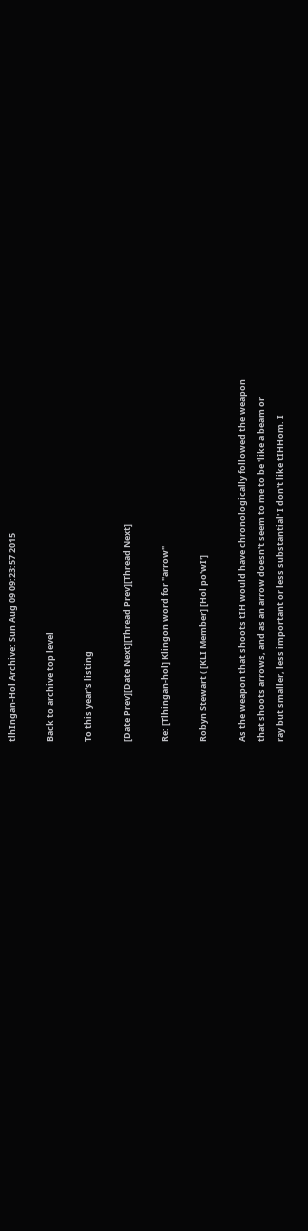tlhIngan-Hol Archive: Sun Aug 09 09:23:57 2015

Back to archive top level

To this year's listing

[Date Prev][Date Next][Thread Prev][Thread Next]

Re: [Tlhingan-hol] Klingon word for "arrow"

Robyn Stewart ( [KLI Member] [Hol po'wI']

As the weapon that shoots tIH would have chronologically followed the weapon
that shoots arrows, and as an arrow doesn't seem to me to be 'like a beam or
ray but smaller, less important or less substantial' I don't like tIHHom. I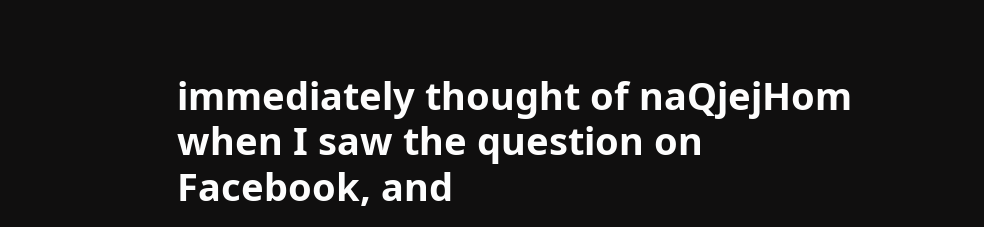immediately thought of naQjejHom when I saw the question on Facebook, and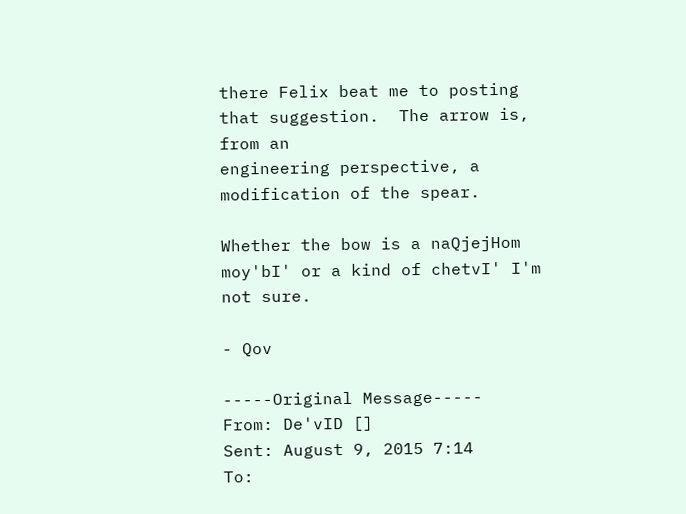there Felix beat me to posting that suggestion.  The arrow is, from an
engineering perspective, a modification of the spear.

Whether the bow is a naQjejHom moy'bI' or a kind of chetvI' I'm not sure.

- Qov

-----Original Message-----
From: De'vID []
Sent: August 9, 2015 7:14
To: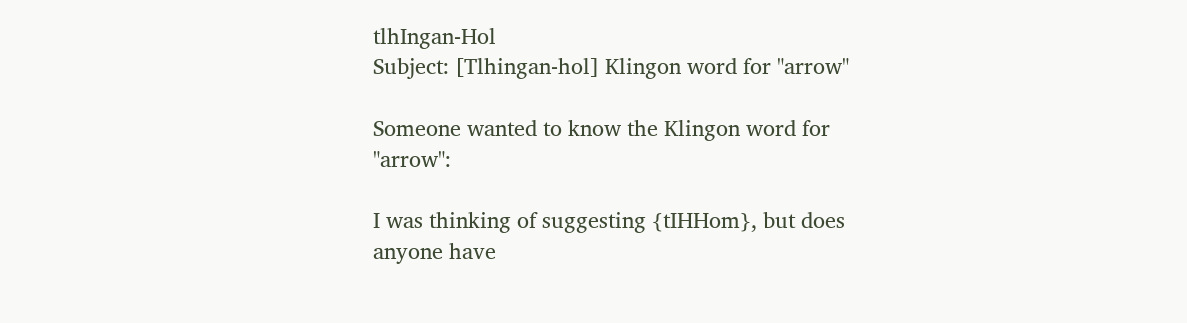tlhIngan-Hol
Subject: [Tlhingan-hol] Klingon word for "arrow"

Someone wanted to know the Klingon word for "arrow":

I was thinking of suggesting {tIHHom}, but does anyone have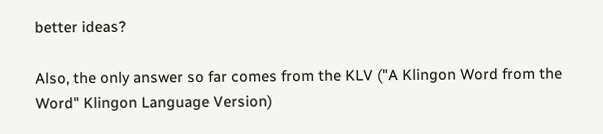better ideas?

Also, the only answer so far comes from the KLV ("A Klingon Word from the
Word" Klingon Language Version)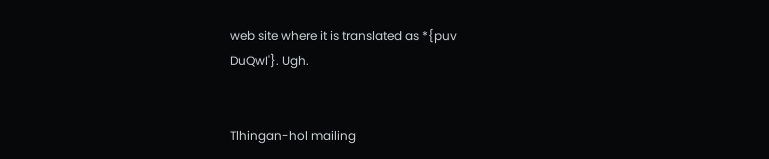web site where it is translated as *{puv
DuQwI'}. Ugh.


Tlhingan-hol mailing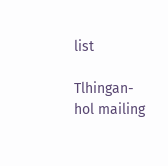list

Tlhingan-hol mailing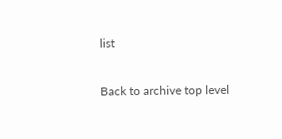list

Back to archive top level